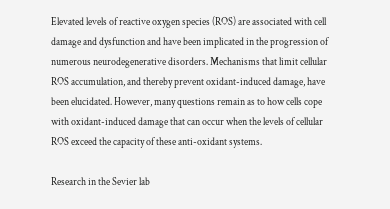Elevated levels of reactive oxygen species (ROS) are associated with cell damage and dysfunction and have been implicated in the progression of numerous neurodegenerative disorders. Mechanisms that limit cellular ROS accumulation, and thereby prevent oxidant-induced damage, have been elucidated. However, many questions remain as to how cells cope with oxidant-induced damage that can occur when the levels of cellular ROS exceed the capacity of these anti-oxidant systems.

Research in the Sevier lab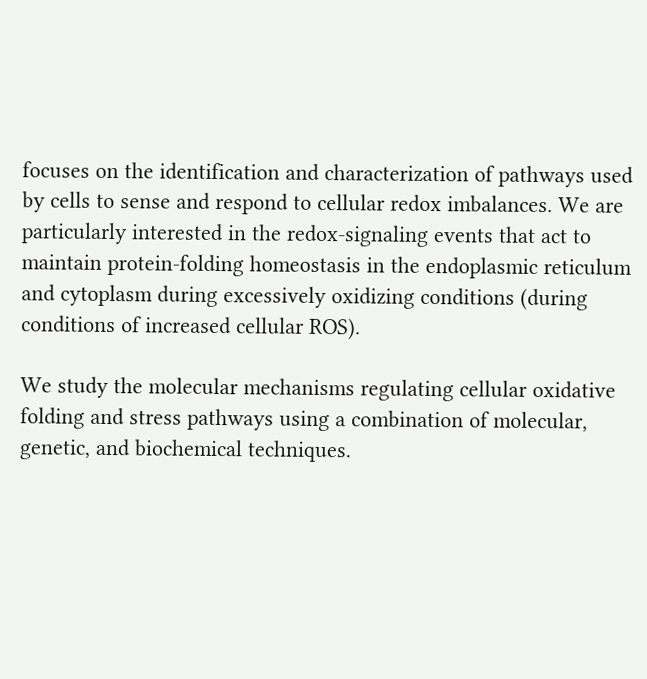focuses on the identification and characterization of pathways used by cells to sense and respond to cellular redox imbalances. We are particularly interested in the redox-signaling events that act to maintain protein-folding homeostasis in the endoplasmic reticulum and cytoplasm during excessively oxidizing conditions (during conditions of increased cellular ROS).

We study the molecular mechanisms regulating cellular oxidative folding and stress pathways using a combination of molecular, genetic, and biochemical techniques.